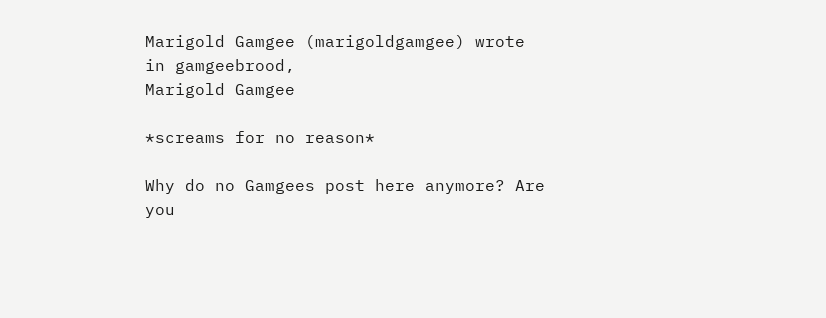Marigold Gamgee (marigoldgamgee) wrote in gamgeebrood,
Marigold Gamgee

*screams for no reason*

Why do no Gamgees post here anymore? Are you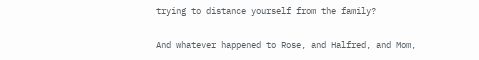trying to distance yourself from the family?

And whatever happened to Rose, and Halfred, and Mom,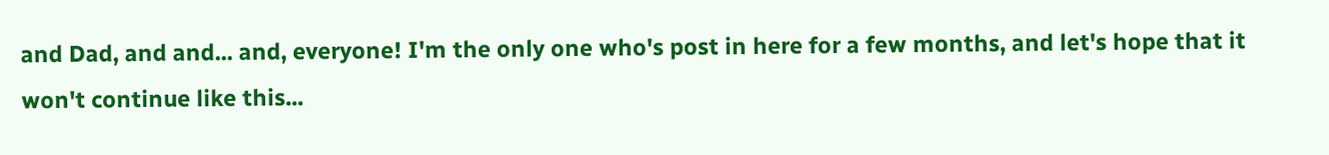and Dad, and and... and, everyone! I'm the only one who's post in here for a few months, and let's hope that it won't continue like this...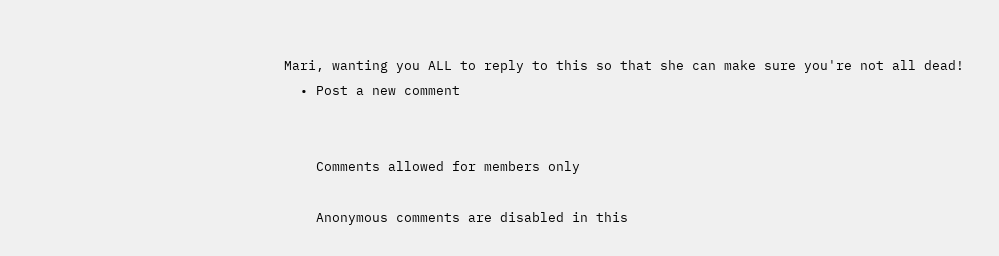Mari, wanting you ALL to reply to this so that she can make sure you're not all dead!
  • Post a new comment


    Comments allowed for members only

    Anonymous comments are disabled in this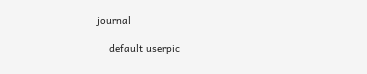journal

    default userpic